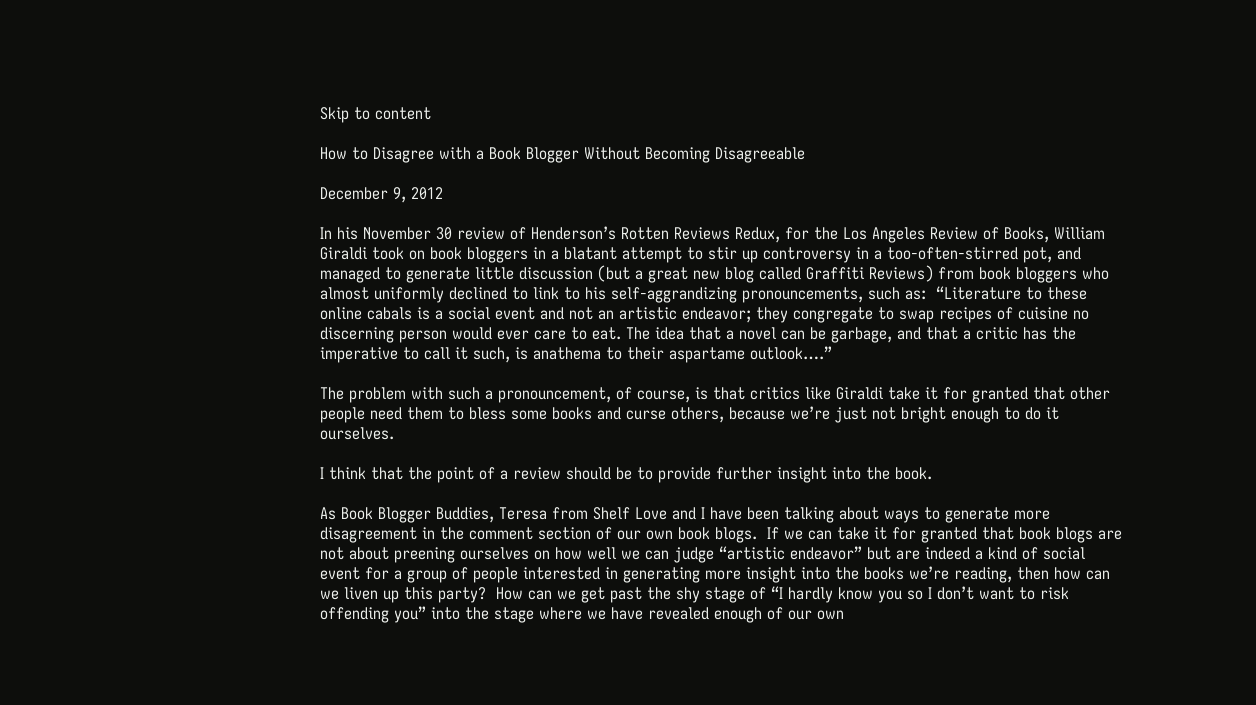Skip to content

How to Disagree with a Book Blogger Without Becoming Disagreeable

December 9, 2012

In his November 30 review of Henderson’s Rotten Reviews Redux, for the Los Angeles Review of Books, William Giraldi took on book bloggers in a blatant attempt to stir up controversy in a too-often-stirred pot, and managed to generate little discussion (but a great new blog called Graffiti Reviews) from book bloggers who almost uniformly declined to link to his self-aggrandizing pronouncements, such as:  “Literature to these online cabals is a social event and not an artistic endeavor; they congregate to swap recipes of cuisine no discerning person would ever care to eat. The idea that a novel can be garbage, and that a critic has the imperative to call it such, is anathema to their aspartame outlook….”

The problem with such a pronouncement, of course, is that critics like Giraldi take it for granted that other people need them to bless some books and curse others, because we’re just not bright enough to do it ourselves.

I think that the point of a review should be to provide further insight into the book.

As Book Blogger Buddies, Teresa from Shelf Love and I have been talking about ways to generate more disagreement in the comment section of our own book blogs.  If we can take it for granted that book blogs are not about preening ourselves on how well we can judge “artistic endeavor” but are indeed a kind of social event for a group of people interested in generating more insight into the books we’re reading, then how can we liven up this party?  How can we get past the shy stage of “I hardly know you so I don’t want to risk offending you” into the stage where we have revealed enough of our own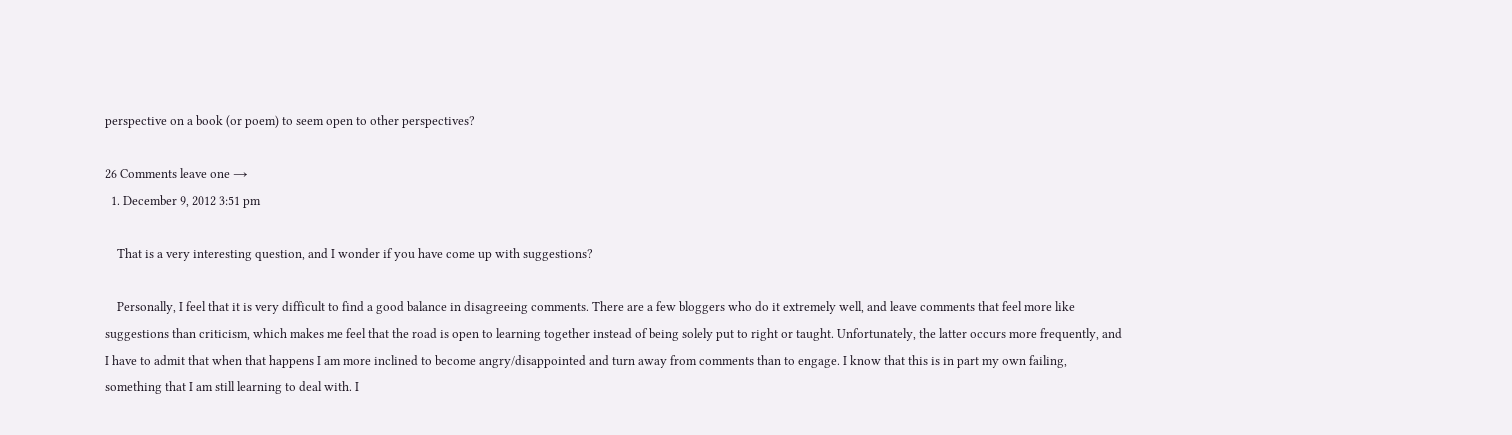perspective on a book (or poem) to seem open to other perspectives?

26 Comments leave one →
  1. December 9, 2012 3:51 pm

    That is a very interesting question, and I wonder if you have come up with suggestions?

    Personally, I feel that it is very difficult to find a good balance in disagreeing comments. There are a few bloggers who do it extremely well, and leave comments that feel more like suggestions than criticism, which makes me feel that the road is open to learning together instead of being solely put to right or taught. Unfortunately, the latter occurs more frequently, and I have to admit that when that happens I am more inclined to become angry/disappointed and turn away from comments than to engage. I know that this is in part my own failing, something that I am still learning to deal with. I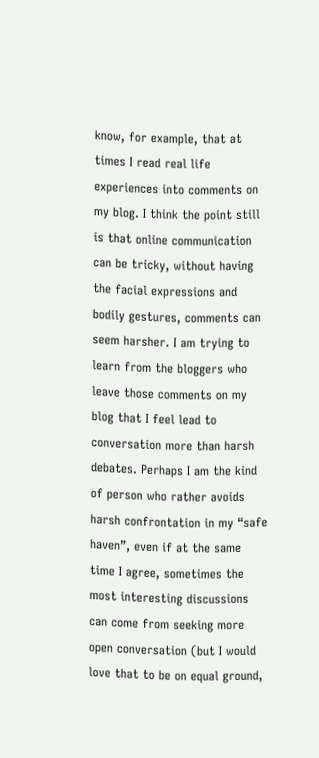know, for example, that at times I read real life experiences into comments on my blog. I think the point still is that online communication can be tricky, without having the facial expressions and bodily gestures, comments can seem harsher. I am trying to learn from the bloggers who leave those comments on my blog that I feel lead to conversation more than harsh debates. Perhaps I am the kind of person who rather avoids harsh confrontation in my “safe haven”, even if at the same time I agree, sometimes the most interesting discussions can come from seeking more open conversation (but I would love that to be on equal ground,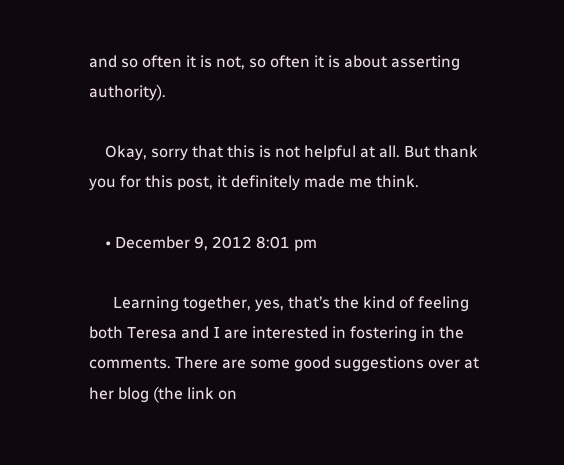and so often it is not, so often it is about asserting authority).

    Okay, sorry that this is not helpful at all. But thank you for this post, it definitely made me think.

    • December 9, 2012 8:01 pm

      Learning together, yes, that’s the kind of feeling both Teresa and I are interested in fostering in the comments. There are some good suggestions over at her blog (the link on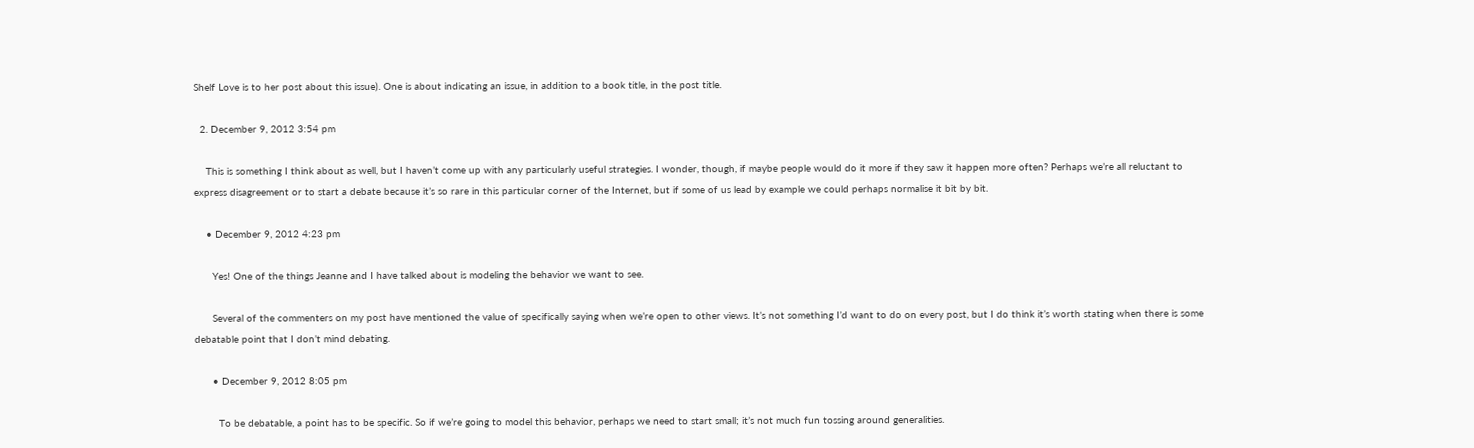Shelf Love is to her post about this issue). One is about indicating an issue, in addition to a book title, in the post title.

  2. December 9, 2012 3:54 pm

    This is something I think about as well, but I haven’t come up with any particularly useful strategies. I wonder, though, if maybe people would do it more if they saw it happen more often? Perhaps we’re all reluctant to express disagreement or to start a debate because it’s so rare in this particular corner of the Internet, but if some of us lead by example we could perhaps normalise it bit by bit.

    • December 9, 2012 4:23 pm

      Yes! One of the things Jeanne and I have talked about is modeling the behavior we want to see.

      Several of the commenters on my post have mentioned the value of specifically saying when we’re open to other views. It’s not something I’d want to do on every post, but I do think it’s worth stating when there is some debatable point that I don’t mind debating.

      • December 9, 2012 8:05 pm

        To be debatable, a point has to be specific. So if we’re going to model this behavior, perhaps we need to start small; it’s not much fun tossing around generalities.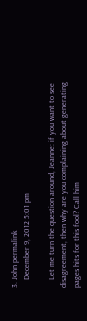3. John permalink
    December 9, 2012 5:01 pm

    Let me turn the question around, Jeanne: if you want to see disagreement, then why are you complaining about generating pages hits for this fool? Call him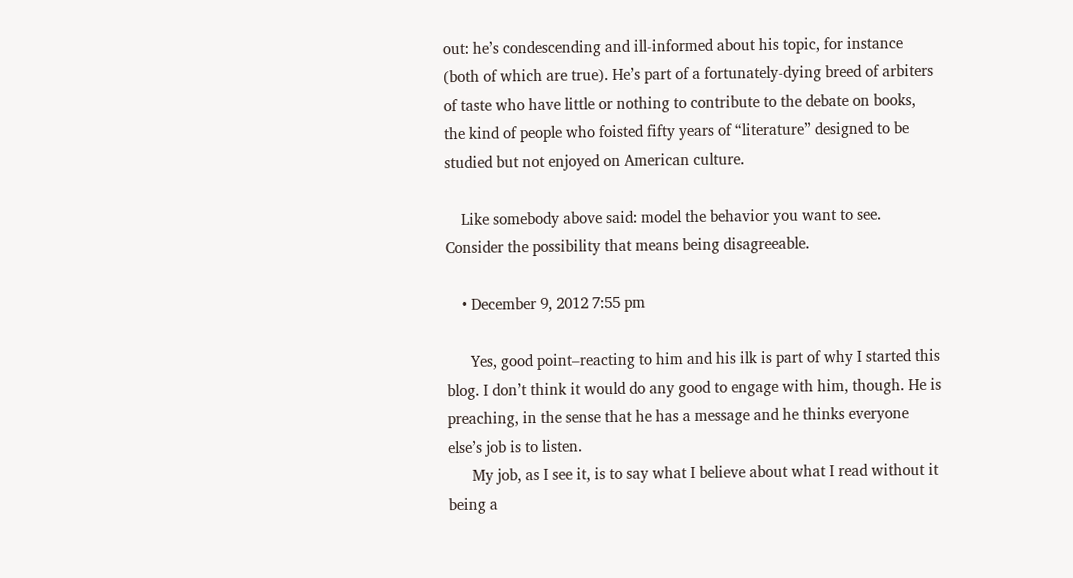out: he’s condescending and ill-informed about his topic, for instance (both of which are true). He’s part of a fortunately-dying breed of arbiters of taste who have little or nothing to contribute to the debate on books, the kind of people who foisted fifty years of “literature” designed to be studied but not enjoyed on American culture.

    Like somebody above said: model the behavior you want to see. Consider the possibility that means being disagreeable.

    • December 9, 2012 7:55 pm

      Yes, good point–reacting to him and his ilk is part of why I started this blog. I don’t think it would do any good to engage with him, though. He is preaching, in the sense that he has a message and he thinks everyone else’s job is to listen.
      My job, as I see it, is to say what I believe about what I read without it being a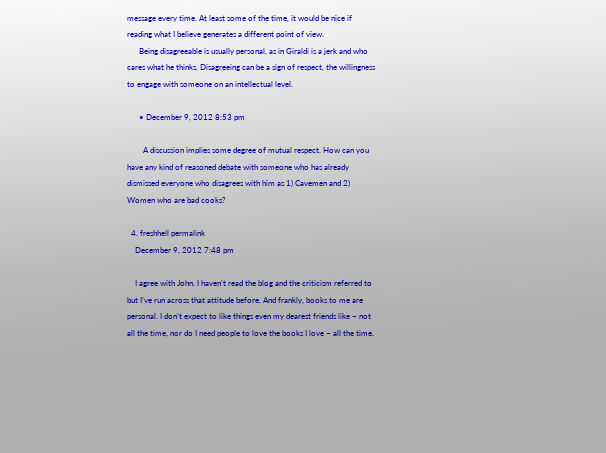message every time. At least some of the time, it would be nice if reading what I believe generates a different point of view.
      Being disagreeable is usually personal, as in Giraldi is a jerk and who cares what he thinks. Disagreeing can be a sign of respect, the willingness to engage with someone on an intellectual level.

      • December 9, 2012 8:53 pm

        A discussion implies some degree of mutual respect. How can you have any kind of reasoned debate with someone who has already dismissed everyone who disagrees with him as 1) Cavemen and 2) Women who are bad cooks?

  4. freshhell permalink
    December 9, 2012 7:48 pm

    I agree with John. I haven’t read the blog and the criticism referred to but I’ve run across that attitude before. And frankly, books to me are personal. I don’t expect to like things even my dearest friends like – not all the time, nor do I need people to love the books I love – all the time.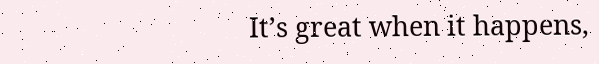It’s great when it happens,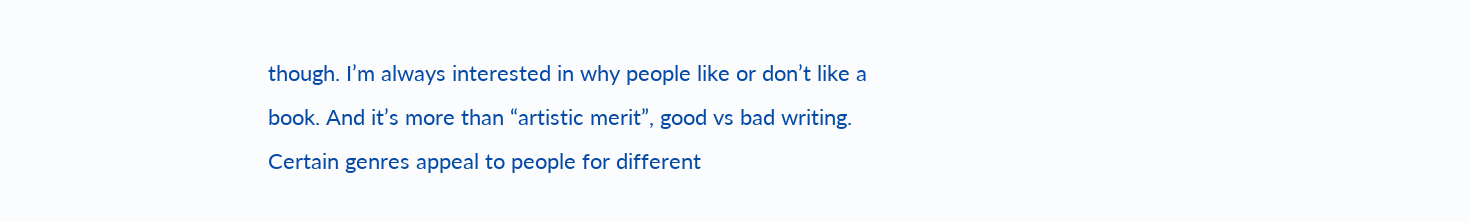though. I’m always interested in why people like or don’t like a book. And it’s more than “artistic merit”, good vs bad writing. Certain genres appeal to people for different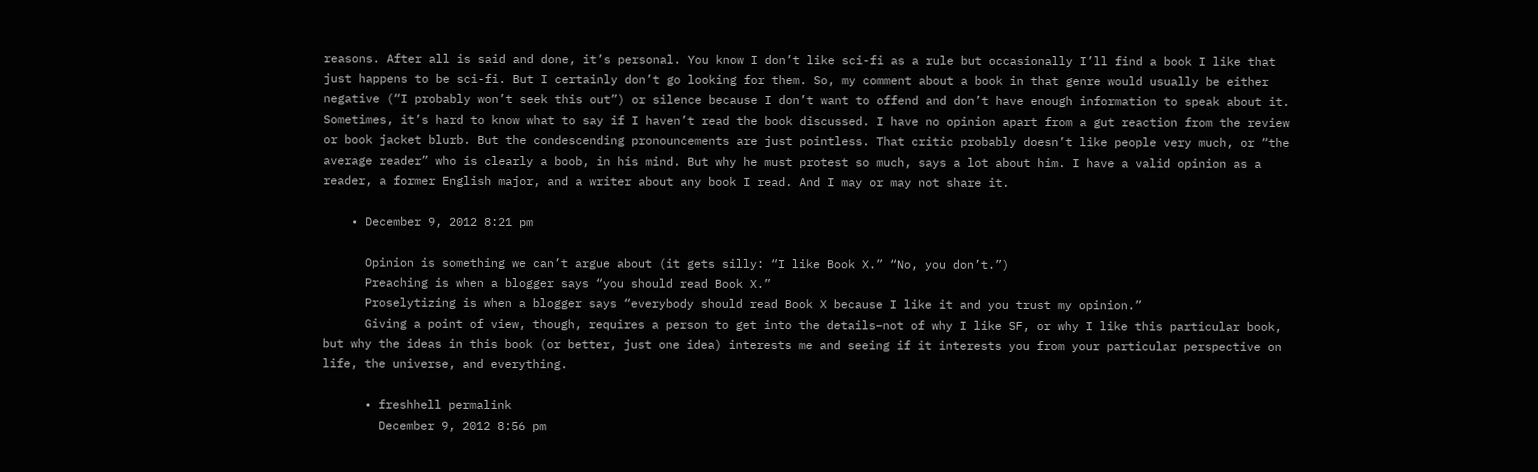reasons. After all is said and done, it’s personal. You know I don’t like sci-fi as a rule but occasionally I’ll find a book I like that just happens to be sci-fi. But I certainly don’t go looking for them. So, my comment about a book in that genre would usually be either negative (“I probably won’t seek this out”) or silence because I don’t want to offend and don’t have enough information to speak about it. Sometimes, it’s hard to know what to say if I haven’t read the book discussed. I have no opinion apart from a gut reaction from the review or book jacket blurb. But the condescending pronouncements are just pointless. That critic probably doesn’t like people very much, or “the average reader” who is clearly a boob, in his mind. But why he must protest so much, says a lot about him. I have a valid opinion as a reader, a former English major, and a writer about any book I read. And I may or may not share it.

    • December 9, 2012 8:21 pm

      Opinion is something we can’t argue about (it gets silly: “I like Book X.” “No, you don’t.”)
      Preaching is when a blogger says “you should read Book X.”
      Proselytizing is when a blogger says “everybody should read Book X because I like it and you trust my opinion.”
      Giving a point of view, though, requires a person to get into the details–not of why I like SF, or why I like this particular book, but why the ideas in this book (or better, just one idea) interests me and seeing if it interests you from your particular perspective on life, the universe, and everything.

      • freshhell permalink
        December 9, 2012 8:56 pm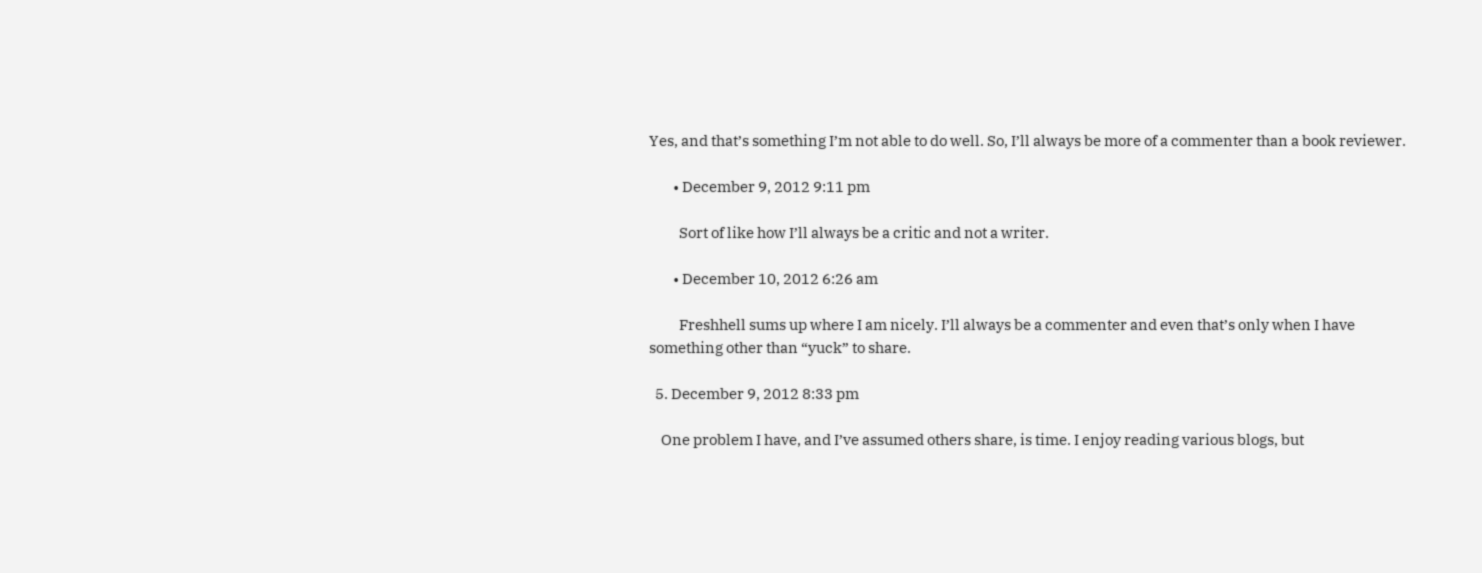Yes, and that’s something I’m not able to do well. So, I’ll always be more of a commenter than a book reviewer.

        • December 9, 2012 9:11 pm

          Sort of like how I’ll always be a critic and not a writer.

        • December 10, 2012 6:26 am

          Freshhell sums up where I am nicely. I’ll always be a commenter and even that’s only when I have something other than “yuck” to share.

  5. December 9, 2012 8:33 pm

    One problem I have, and I’ve assumed others share, is time. I enjoy reading various blogs, but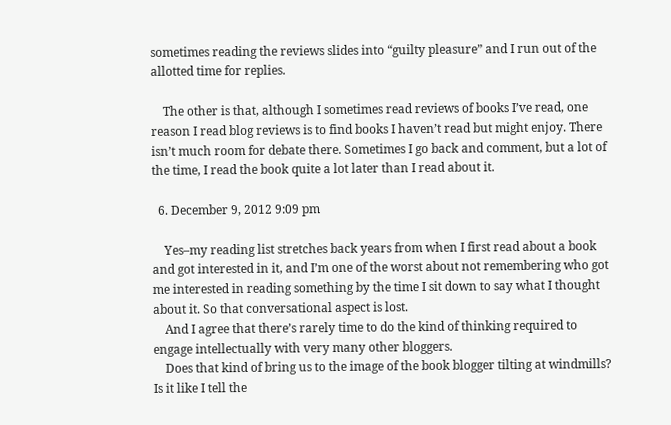sometimes reading the reviews slides into “guilty pleasure” and I run out of the allotted time for replies.

    The other is that, although I sometimes read reviews of books I’ve read, one reason I read blog reviews is to find books I haven’t read but might enjoy. There isn’t much room for debate there. Sometimes I go back and comment, but a lot of the time, I read the book quite a lot later than I read about it.

  6. December 9, 2012 9:09 pm

    Yes–my reading list stretches back years from when I first read about a book and got interested in it, and I’m one of the worst about not remembering who got me interested in reading something by the time I sit down to say what I thought about it. So that conversational aspect is lost.
    And I agree that there’s rarely time to do the kind of thinking required to engage intellectually with very many other bloggers.
    Does that kind of bring us to the image of the book blogger tilting at windmills? Is it like I tell the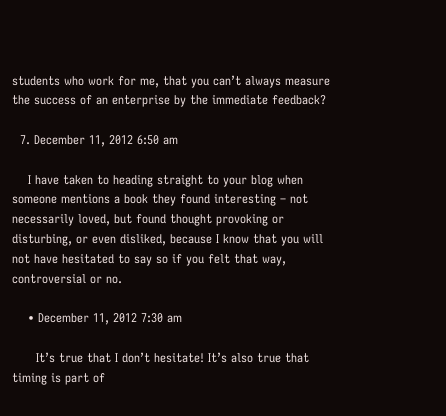students who work for me, that you can’t always measure the success of an enterprise by the immediate feedback?

  7. December 11, 2012 6:50 am

    I have taken to heading straight to your blog when someone mentions a book they found interesting – not necessarily loved, but found thought provoking or disturbing, or even disliked, because I know that you will not have hesitated to say so if you felt that way, controversial or no.

    • December 11, 2012 7:30 am

      It’s true that I don’t hesitate! It’s also true that timing is part of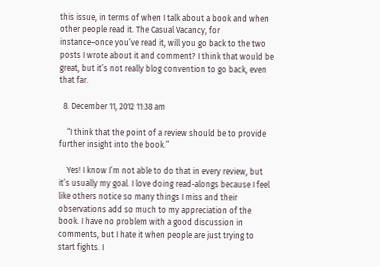this issue, in terms of when I talk about a book and when other people read it. The Casual Vacancy, for instance–once you’ve read it, will you go back to the two posts I wrote about it and comment? I think that would be great, but it’s not really blog convention to go back, even that far.

  8. December 11, 2012 11:38 am

    “I think that the point of a review should be to provide further insight into the book.”

    Yes! I know I’m not able to do that in every review, but it’s usually my goal. I love doing read-alongs because I feel like others notice so many things I miss and their observations add so much to my appreciation of the book. I have no problem with a good discussion in comments, but I hate it when people are just trying to start fights. I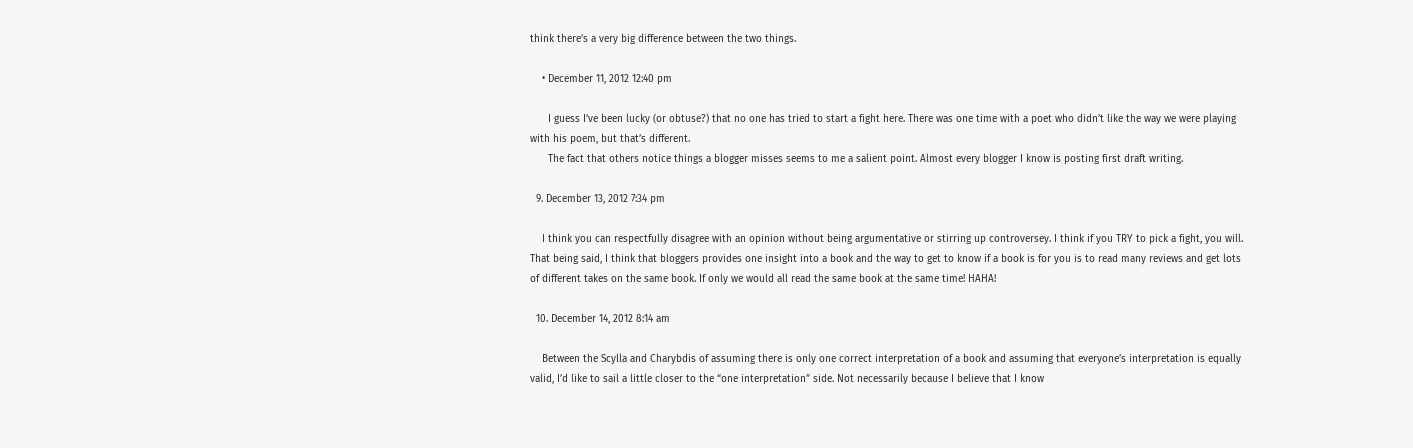think there’s a very big difference between the two things.

    • December 11, 2012 12:40 pm

      I guess I’ve been lucky (or obtuse?) that no one has tried to start a fight here. There was one time with a poet who didn’t like the way we were playing with his poem, but that’s different.
      The fact that others notice things a blogger misses seems to me a salient point. Almost every blogger I know is posting first draft writing.

  9. December 13, 2012 7:34 pm

    I think you can respectfully disagree with an opinion without being argumentative or stirring up controversey. I think if you TRY to pick a fight, you will. That being said, I think that bloggers provides one insight into a book and the way to get to know if a book is for you is to read many reviews and get lots of different takes on the same book. If only we would all read the same book at the same time! HAHA!

  10. December 14, 2012 8:14 am

    Between the Scylla and Charybdis of assuming there is only one correct interpretation of a book and assuming that everyone’s interpretation is equally valid, I’d like to sail a little closer to the “one interpretation” side. Not necessarily because I believe that I know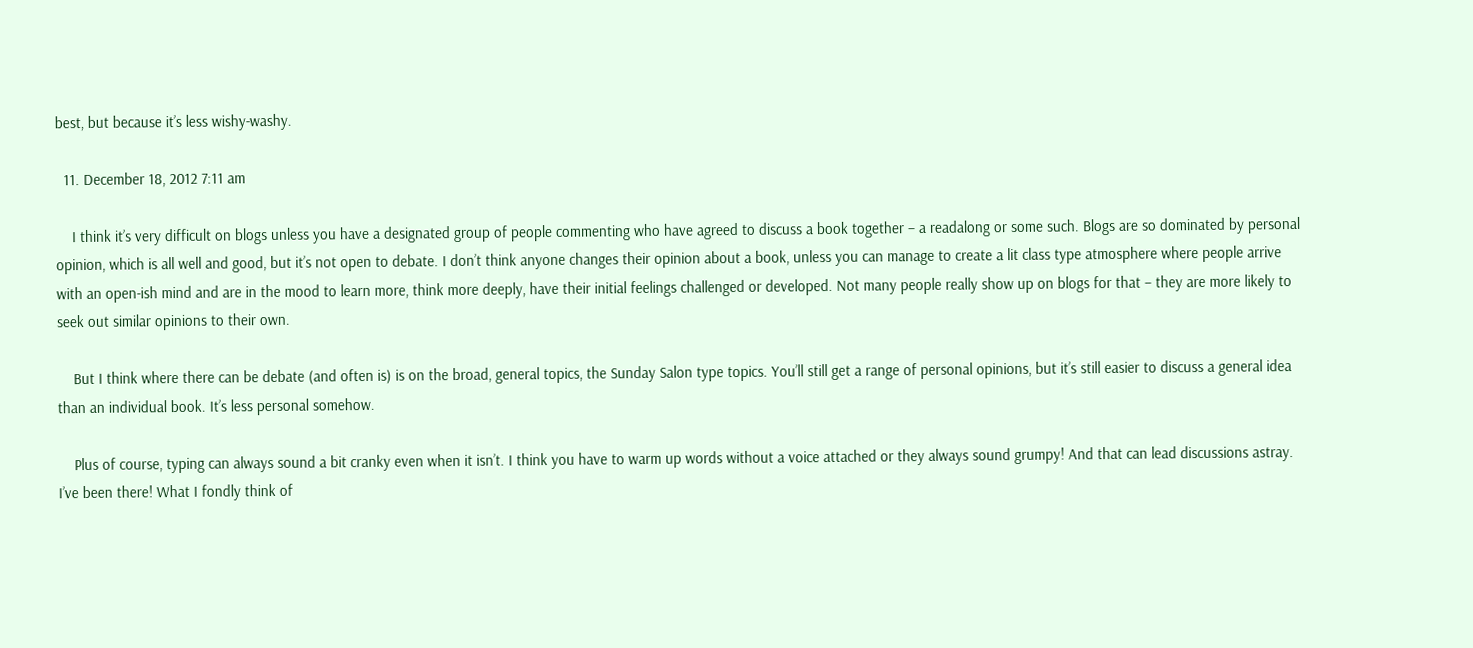best, but because it’s less wishy-washy.

  11. December 18, 2012 7:11 am

    I think it’s very difficult on blogs unless you have a designated group of people commenting who have agreed to discuss a book together – a readalong or some such. Blogs are so dominated by personal opinion, which is all well and good, but it’s not open to debate. I don’t think anyone changes their opinion about a book, unless you can manage to create a lit class type atmosphere where people arrive with an open-ish mind and are in the mood to learn more, think more deeply, have their initial feelings challenged or developed. Not many people really show up on blogs for that – they are more likely to seek out similar opinions to their own.

    But I think where there can be debate (and often is) is on the broad, general topics, the Sunday Salon type topics. You’ll still get a range of personal opinions, but it’s still easier to discuss a general idea than an individual book. It’s less personal somehow.

    Plus of course, typing can always sound a bit cranky even when it isn’t. I think you have to warm up words without a voice attached or they always sound grumpy! And that can lead discussions astray. I’ve been there! What I fondly think of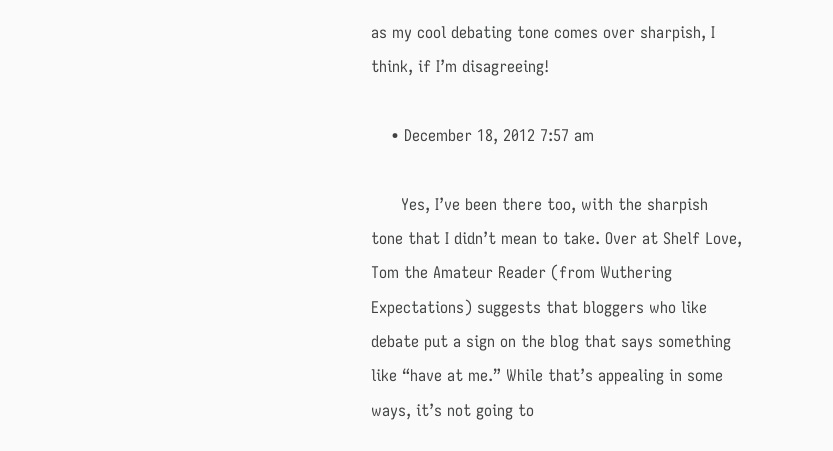as my cool debating tone comes over sharpish, I think, if I’m disagreeing!

    • December 18, 2012 7:57 am

      Yes, I’ve been there too, with the sharpish tone that I didn’t mean to take. Over at Shelf Love, Tom the Amateur Reader (from Wuthering Expectations) suggests that bloggers who like debate put a sign on the blog that says something like “have at me.” While that’s appealing in some ways, it’s not going to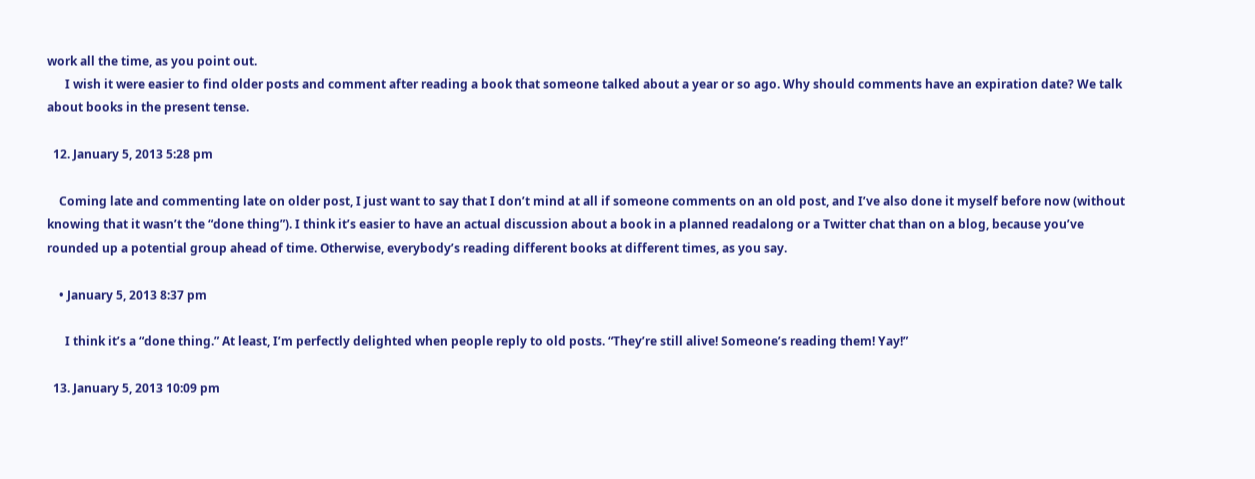work all the time, as you point out.
      I wish it were easier to find older posts and comment after reading a book that someone talked about a year or so ago. Why should comments have an expiration date? We talk about books in the present tense.

  12. January 5, 2013 5:28 pm

    Coming late and commenting late on older post, I just want to say that I don’t mind at all if someone comments on an old post, and I’ve also done it myself before now (without knowing that it wasn’t the “done thing”). I think it’s easier to have an actual discussion about a book in a planned readalong or a Twitter chat than on a blog, because you’ve rounded up a potential group ahead of time. Otherwise, everybody’s reading different books at different times, as you say.

    • January 5, 2013 8:37 pm

      I think it’s a “done thing.” At least, I’m perfectly delighted when people reply to old posts. “They’re still alive! Someone’s reading them! Yay!”

  13. January 5, 2013 10:09 pm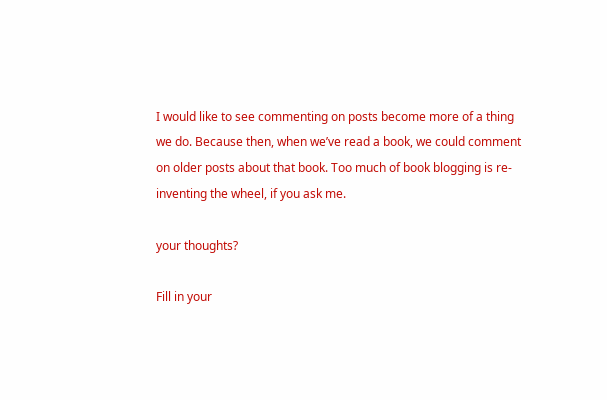I would like to see commenting on posts become more of a thing we do. Because then, when we’ve read a book, we could comment on older posts about that book. Too much of book blogging is re-inventing the wheel, if you ask me.

your thoughts?

Fill in your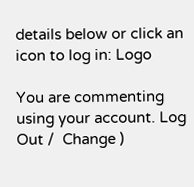details below or click an icon to log in: Logo

You are commenting using your account. Log Out /  Change )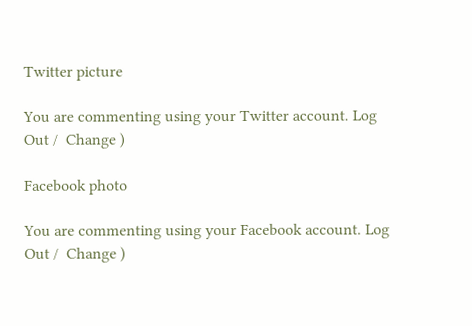Twitter picture

You are commenting using your Twitter account. Log Out /  Change )

Facebook photo

You are commenting using your Facebook account. Log Out /  Change )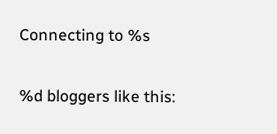Connecting to %s

%d bloggers like this: